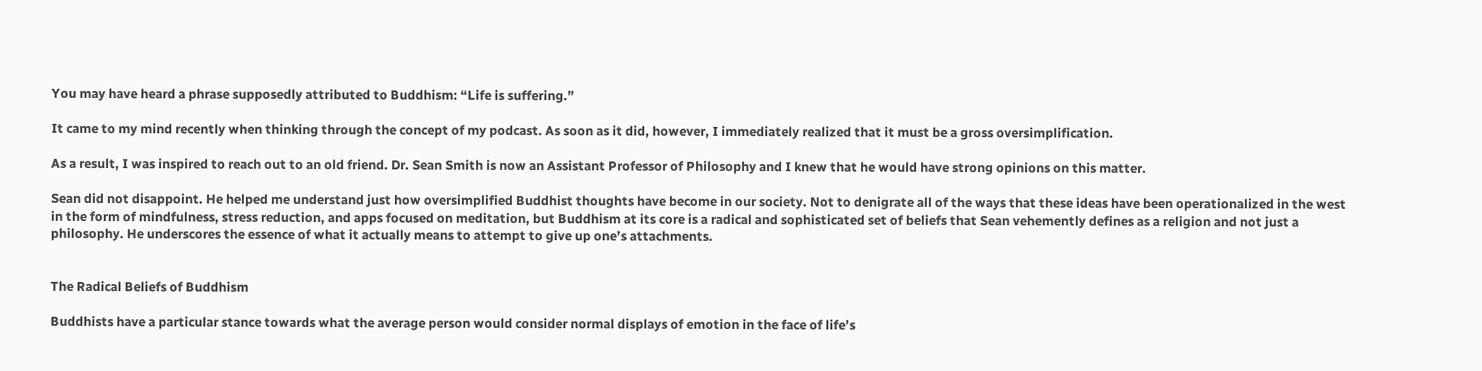You may have heard a phrase supposedly attributed to Buddhism: “Life is suffering.”

It came to my mind recently when thinking through the concept of my podcast. As soon as it did, however, I immediately realized that it must be a gross oversimplification.

As a result, I was inspired to reach out to an old friend. Dr. Sean Smith is now an Assistant Professor of Philosophy and I knew that he would have strong opinions on this matter.

Sean did not disappoint. He helped me understand just how oversimplified Buddhist thoughts have become in our society. Not to denigrate all of the ways that these ideas have been operationalized in the west in the form of mindfulness, stress reduction, and apps focused on meditation, but Buddhism at its core is a radical and sophisticated set of beliefs that Sean vehemently defines as a religion and not just a philosophy. He underscores the essence of what it actually means to attempt to give up one’s attachments.


The Radical Beliefs of Buddhism

Buddhists have a particular stance towards what the average person would consider normal displays of emotion in the face of life’s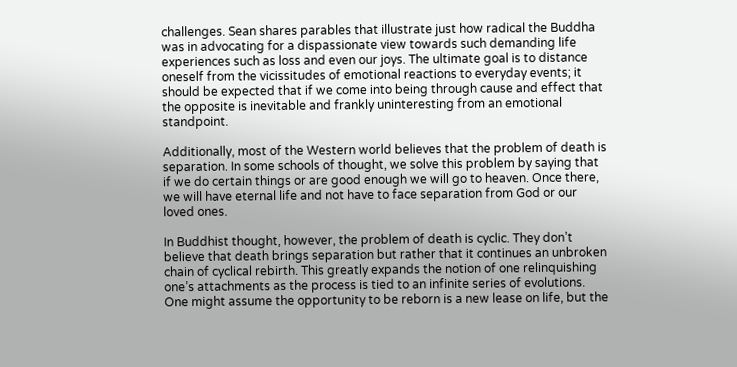challenges. Sean shares parables that illustrate just how radical the Buddha was in advocating for a dispassionate view towards such demanding life experiences such as loss and even our joys. The ultimate goal is to distance oneself from the vicissitudes of emotional reactions to everyday events; it should be expected that if we come into being through cause and effect that the opposite is inevitable and frankly uninteresting from an emotional standpoint.

Additionally, most of the Western world believes that the problem of death is separation. In some schools of thought, we solve this problem by saying that if we do certain things or are good enough we will go to heaven. Once there, we will have eternal life and not have to face separation from God or our loved ones.

In Buddhist thought, however, the problem of death is cyclic. They don’t believe that death brings separation but rather that it continues an unbroken chain of cyclical rebirth. This greatly expands the notion of one relinquishing one’s attachments as the process is tied to an infinite series of evolutions. One might assume the opportunity to be reborn is a new lease on life, but the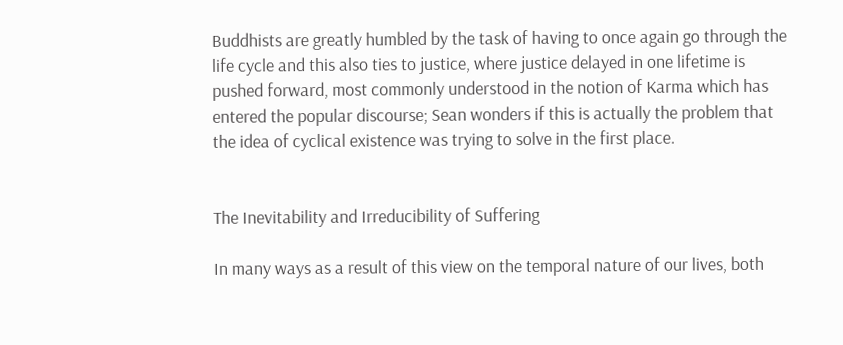Buddhists are greatly humbled by the task of having to once again go through the life cycle and this also ties to justice, where justice delayed in one lifetime is pushed forward, most commonly understood in the notion of Karma which has entered the popular discourse; Sean wonders if this is actually the problem that the idea of cyclical existence was trying to solve in the first place.


The Inevitability and Irreducibility of Suffering

In many ways as a result of this view on the temporal nature of our lives, both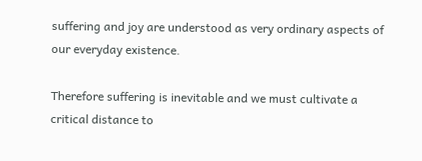suffering and joy are understood as very ordinary aspects of our everyday existence.

Therefore suffering is inevitable and we must cultivate a critical distance to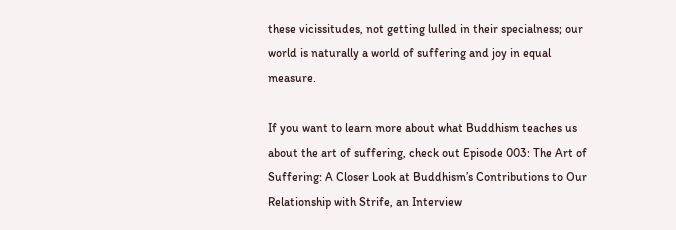these vicissitudes, not getting lulled in their specialness; our world is naturally a world of suffering and joy in equal measure.

If you want to learn more about what Buddhism teaches us about the art of suffering, check out Episode 003: The Art of Suffering: A Closer Look at Buddhism’s Contributions to Our Relationship with Strife, an Interview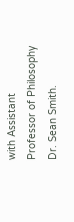with Assistant Professor of Philosophy Dr. Sean Smith.